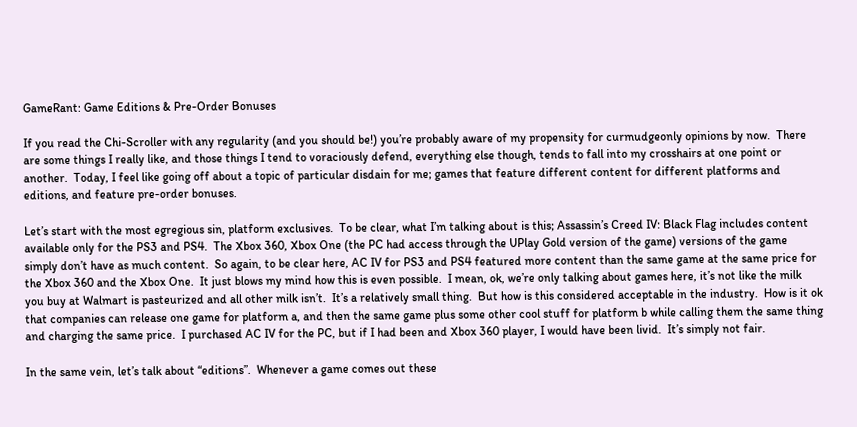GameRant: Game Editions & Pre-Order Bonuses

If you read the Chi-Scroller with any regularity (and you should be!) you’re probably aware of my propensity for curmudgeonly opinions by now.  There are some things I really like, and those things I tend to voraciously defend, everything else though, tends to fall into my crosshairs at one point or another.  Today, I feel like going off about a topic of particular disdain for me; games that feature different content for different platforms and editions, and feature pre-order bonuses.

Let’s start with the most egregious sin, platform exclusives.  To be clear, what I’m talking about is this; Assassin’s Creed IV: Black Flag includes content available only for the PS3 and PS4.  The Xbox 360, Xbox One (the PC had access through the UPlay Gold version of the game) versions of the game simply don’t have as much content.  So again, to be clear here, AC IV for PS3 and PS4 featured more content than the same game at the same price for the Xbox 360 and the Xbox One.  It just blows my mind how this is even possible.  I mean, ok, we’re only talking about games here, it’s not like the milk you buy at Walmart is pasteurized and all other milk isn’t.  It’s a relatively small thing.  But how is this considered acceptable in the industry.  How is it ok that companies can release one game for platform a, and then the same game plus some other cool stuff for platform b while calling them the same thing and charging the same price.  I purchased AC IV for the PC, but if I had been and Xbox 360 player, I would have been livid.  It’s simply not fair.

In the same vein, let’s talk about “editions”.  Whenever a game comes out these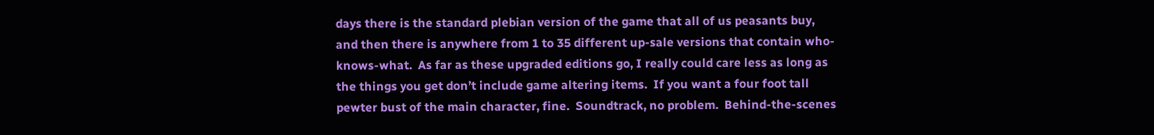days there is the standard plebian version of the game that all of us peasants buy, and then there is anywhere from 1 to 35 different up-sale versions that contain who-knows-what.  As far as these upgraded editions go, I really could care less as long as the things you get don’t include game altering items.  If you want a four foot tall pewter bust of the main character, fine.  Soundtrack, no problem.  Behind-the-scenes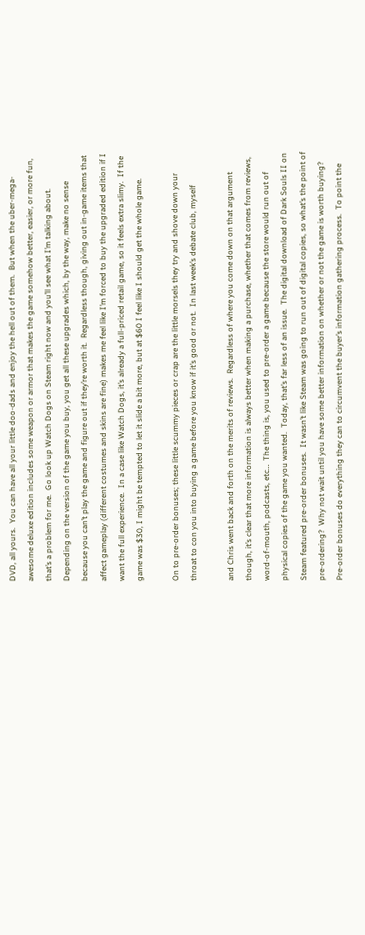DVD, all yours.  You can have all your little doo-dads and enjoy the hell out of them.  But when the uber-mega-awesome deluxe edition includes some weapon or armor that makes the game somehow better, easier, or more fun, that’s a problem for me.  Go look up Watch Dogs on Steam right now and you’ll see what I’m talking about.  Depending on the version of the game you buy, you get all these upgrades which, by the way, make no sense because you can’t play the game and figure out if they’re worth it.  Regardless though, giving out in-game items that affect gameplay (different costumes and skins are fine) makes me feel like I’m forced to buy the upgraded edition if I want the full experience.  In a case like Watch Dogs, it’s already a full-priced retail game, so it feels extra slimy.  If the game was $30, I might be tempted to let it slide a bit more, but at $60 I feel like I should get the whole game.

On to pre-order bonuses; these little scummy pieces or crap are the little morsels they try and shove down your throat to con you into buying a game before you know if it’s good or not.  In last week’s debate club, myself

and Chris went back and forth on the merits of reviews.  Regardless of where you come down on that argument though, it’s clear that more information is always better when making a purchase, whether that comes from reviews, word-of-mouth, podcasts, etc…  The thing is, you used to pre-order a game because the store would run out of physical copies of the game you wanted.  Today, that’s far less of an issue.  The digital download of Dark Souls II on Steam featured pre-order bonuses.  It wasn’t like Steam was going to run out of digital copies, so what’s the point of pre-ordering?  Why not wait until you have some better information on whether or not the game is worth buying?  Pre-order bonuses do everything they can to circumvent the buyer’s information gathering process.  To point the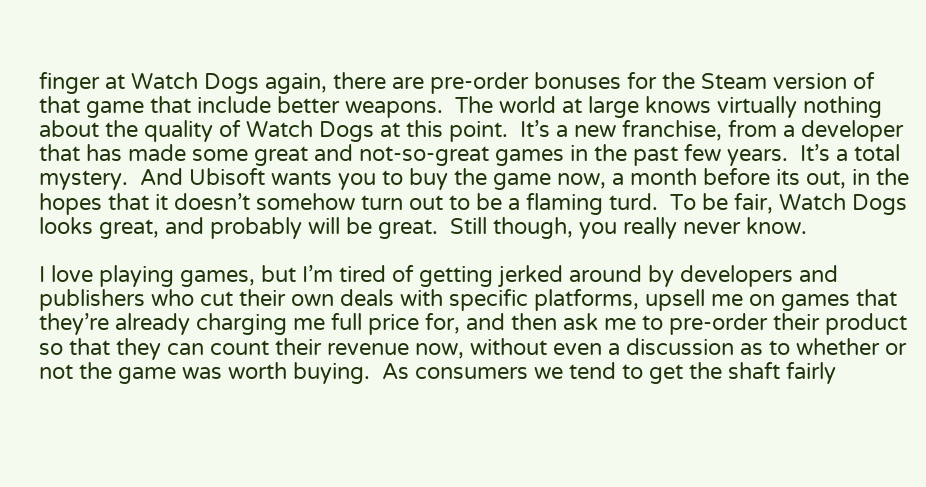finger at Watch Dogs again, there are pre-order bonuses for the Steam version of that game that include better weapons.  The world at large knows virtually nothing about the quality of Watch Dogs at this point.  It’s a new franchise, from a developer that has made some great and not-so-great games in the past few years.  It’s a total mystery.  And Ubisoft wants you to buy the game now, a month before its out, in the hopes that it doesn’t somehow turn out to be a flaming turd.  To be fair, Watch Dogs looks great, and probably will be great.  Still though, you really never know.

I love playing games, but I’m tired of getting jerked around by developers and publishers who cut their own deals with specific platforms, upsell me on games that they’re already charging me full price for, and then ask me to pre-order their product so that they can count their revenue now, without even a discussion as to whether or not the game was worth buying.  As consumers we tend to get the shaft fairly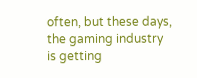often, but these days, the gaming industry is getting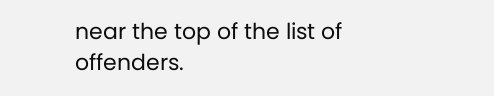near the top of the list of offenders.